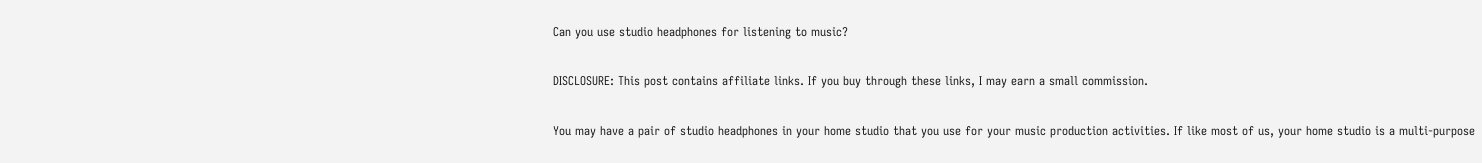Can you use studio headphones for listening to music?

DISCLOSURE: This post contains affiliate links. If you buy through these links, I may earn a small commission.

You may have a pair of studio headphones in your home studio that you use for your music production activities. If like most of us, your home studio is a multi-purpose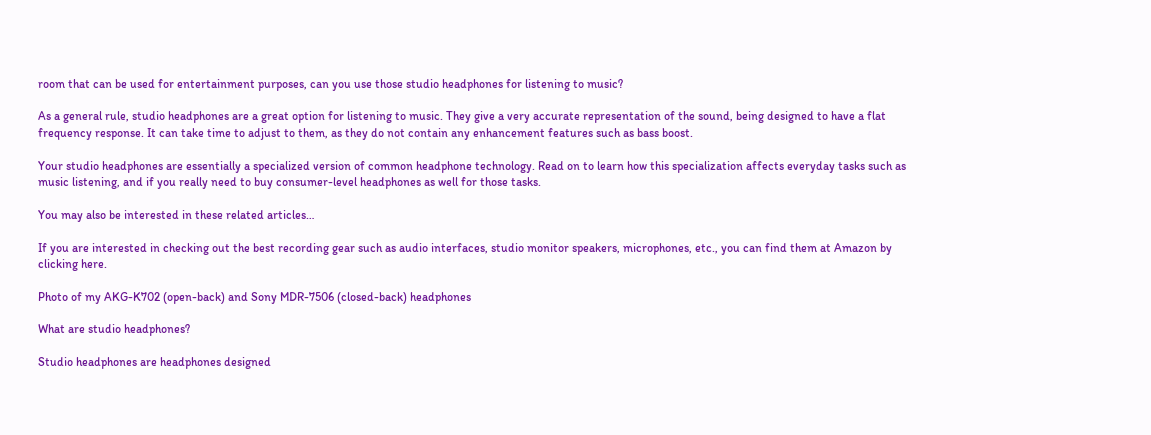room that can be used for entertainment purposes, can you use those studio headphones for listening to music?

As a general rule, studio headphones are a great option for listening to music. They give a very accurate representation of the sound, being designed to have a flat frequency response. It can take time to adjust to them, as they do not contain any enhancement features such as bass boost.

Your studio headphones are essentially a specialized version of common headphone technology. Read on to learn how this specialization affects everyday tasks such as music listening, and if you really need to buy consumer-level headphones as well for those tasks.

You may also be interested in these related articles…

If you are interested in checking out the best recording gear such as audio interfaces, studio monitor speakers, microphones, etc., you can find them at Amazon by clicking here.

Photo of my AKG-K702 (open-back) and Sony MDR-7506 (closed-back) headphones

What are studio headphones?

Studio headphones are headphones designed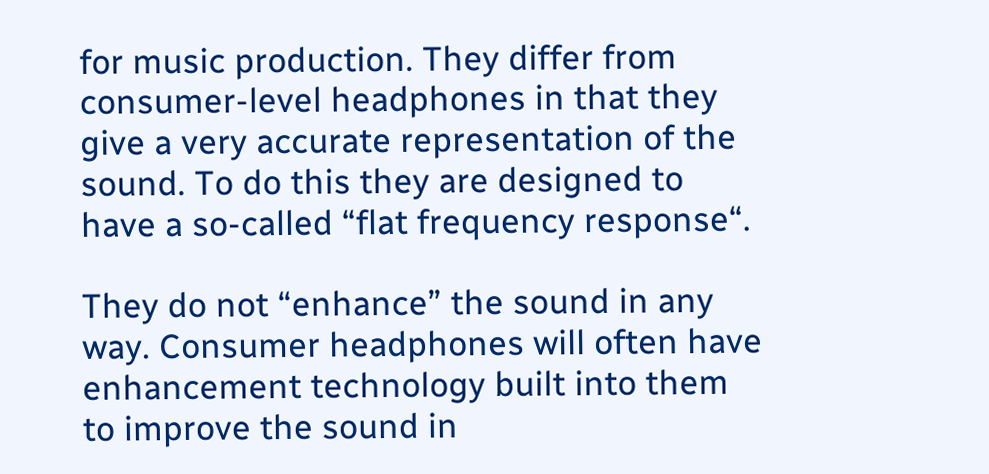for music production. They differ from consumer-level headphones in that they give a very accurate representation of the sound. To do this they are designed to have a so-called “flat frequency response“.

They do not “enhance” the sound in any way. Consumer headphones will often have enhancement technology built into them to improve the sound in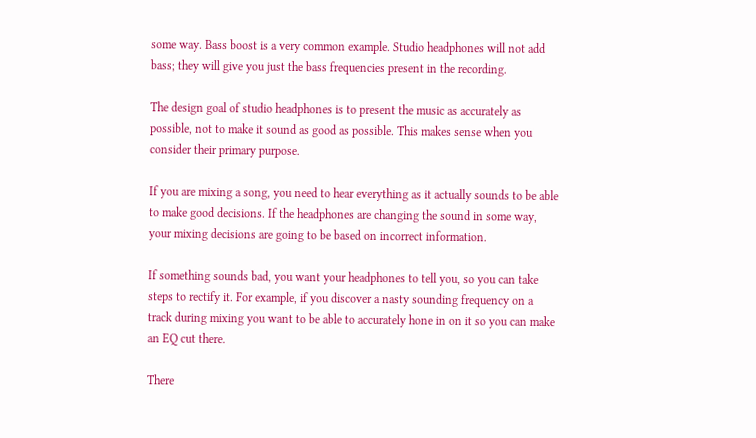some way. Bass boost is a very common example. Studio headphones will not add bass; they will give you just the bass frequencies present in the recording.

The design goal of studio headphones is to present the music as accurately as possible, not to make it sound as good as possible. This makes sense when you consider their primary purpose.

If you are mixing a song, you need to hear everything as it actually sounds to be able to make good decisions. If the headphones are changing the sound in some way, your mixing decisions are going to be based on incorrect information.

If something sounds bad, you want your headphones to tell you, so you can take steps to rectify it. For example, if you discover a nasty sounding frequency on a track during mixing you want to be able to accurately hone in on it so you can make an EQ cut there.

There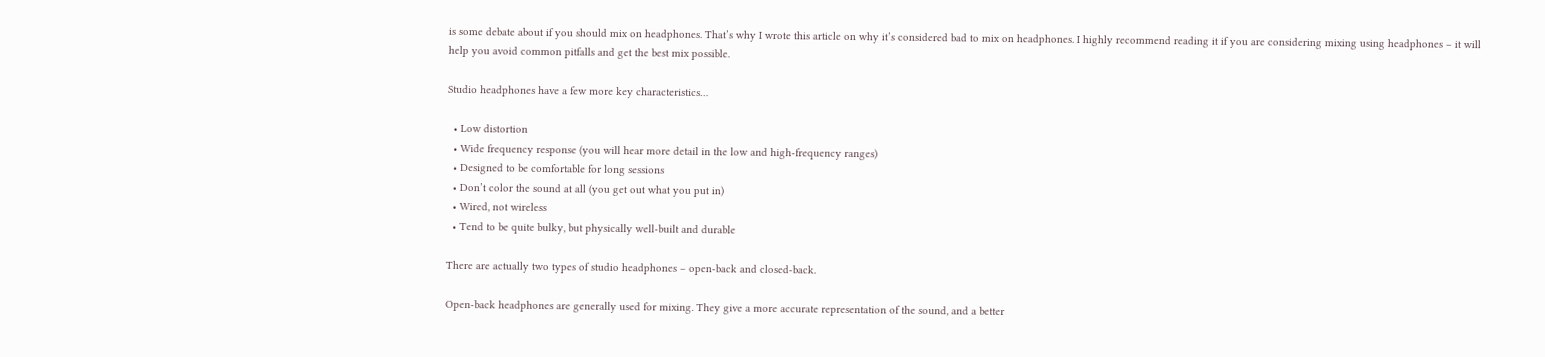is some debate about if you should mix on headphones. That’s why I wrote this article on why it’s considered bad to mix on headphones. I highly recommend reading it if you are considering mixing using headphones – it will help you avoid common pitfalls and get the best mix possible.

Studio headphones have a few more key characteristics…

  • Low distortion
  • Wide frequency response (you will hear more detail in the low and high-frequency ranges)
  • Designed to be comfortable for long sessions
  • Don’t color the sound at all (you get out what you put in)
  • Wired, not wireless
  • Tend to be quite bulky, but physically well-built and durable

There are actually two types of studio headphones – open-back and closed-back.

Open-back headphones are generally used for mixing. They give a more accurate representation of the sound, and a better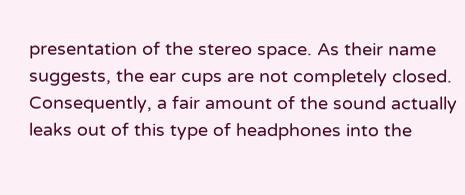presentation of the stereo space. As their name suggests, the ear cups are not completely closed. Consequently, a fair amount of the sound actually leaks out of this type of headphones into the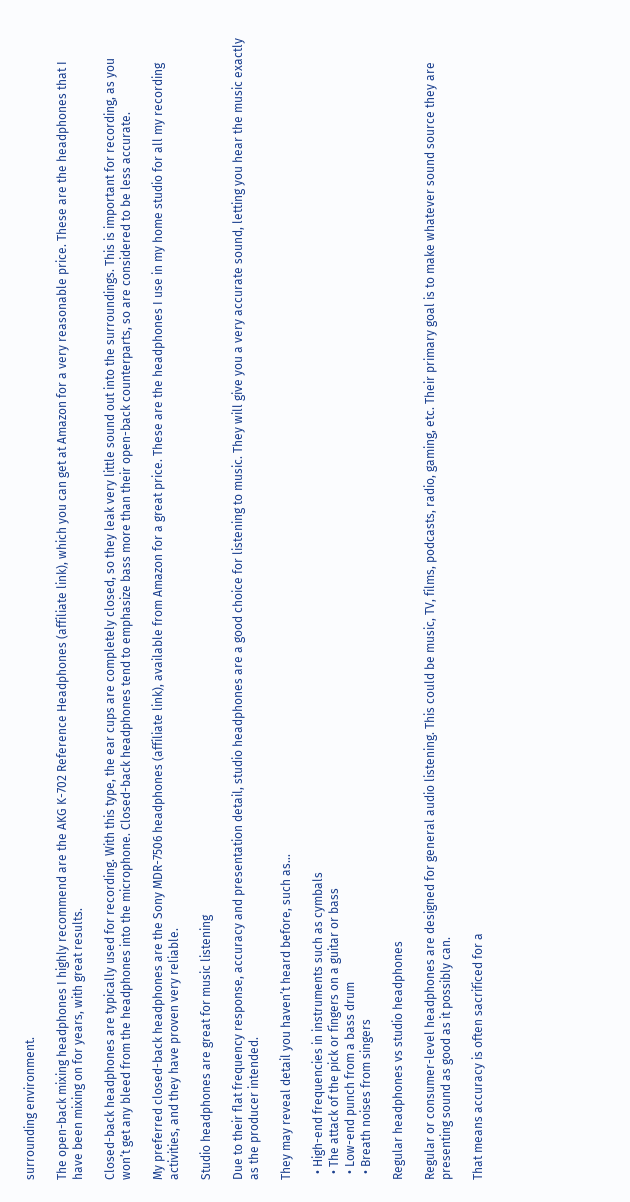surrounding environment.

The open-back mixing headphones I highly recommend are the AKG K-702 Reference Headphones (affiliate link), which you can get at Amazon for a very reasonable price. These are the headphones that I have been mixing on for years, with great results.

Closed-back headphones are typically used for recording. With this type, the ear cups are completely closed, so they leak very little sound out into the surroundings. This is important for recording, as you won’t get any bleed from the headphones into the microphone. Closed-back headphones tend to emphasize bass more than their open-back counterparts, so are considered to be less accurate.

My preferred closed-back headphones are the Sony MDR-7506 headphones (affiliate link), available from Amazon for a great price. These are the headphones I use in my home studio for all my recording activities, and they have proven very reliable.

Studio headphones are great for music listening

Due to their flat frequency response, accuracy and presentation detail, studio headphones are a good choice for listening to music. They will give you a very accurate sound, letting you hear the music exactly as the producer intended.

They may reveal detail you haven’t heard before, such as…

  • High-end frequencies in instruments such as cymbals
  • The attack of the pick or fingers on a guitar or bass
  • Low-end punch from a bass drum
  • Breath noises from singers

Regular headphones vs studio headphones

Regular or consumer-level headphones are designed for general audio listening. This could be music, TV, films, podcasts, radio, gaming, etc. Their primary goal is to make whatever sound source they are presenting sound as good as it possibly can.

That means accuracy is often sacrificed for a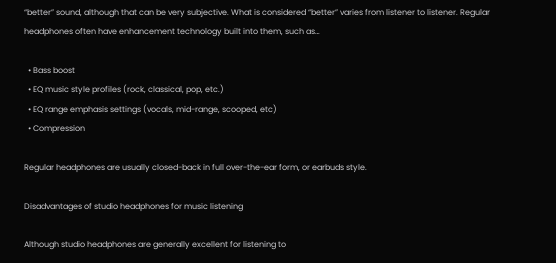“better” sound, although that can be very subjective. What is considered “better” varies from listener to listener. Regular headphones often have enhancement technology built into them, such as…

  • Bass boost
  • EQ music style profiles (rock, classical, pop, etc.)
  • EQ range emphasis settings (vocals, mid-range, scooped, etc)
  • Compression

Regular headphones are usually closed-back in full over-the-ear form, or earbuds style.

Disadvantages of studio headphones for music listening

Although studio headphones are generally excellent for listening to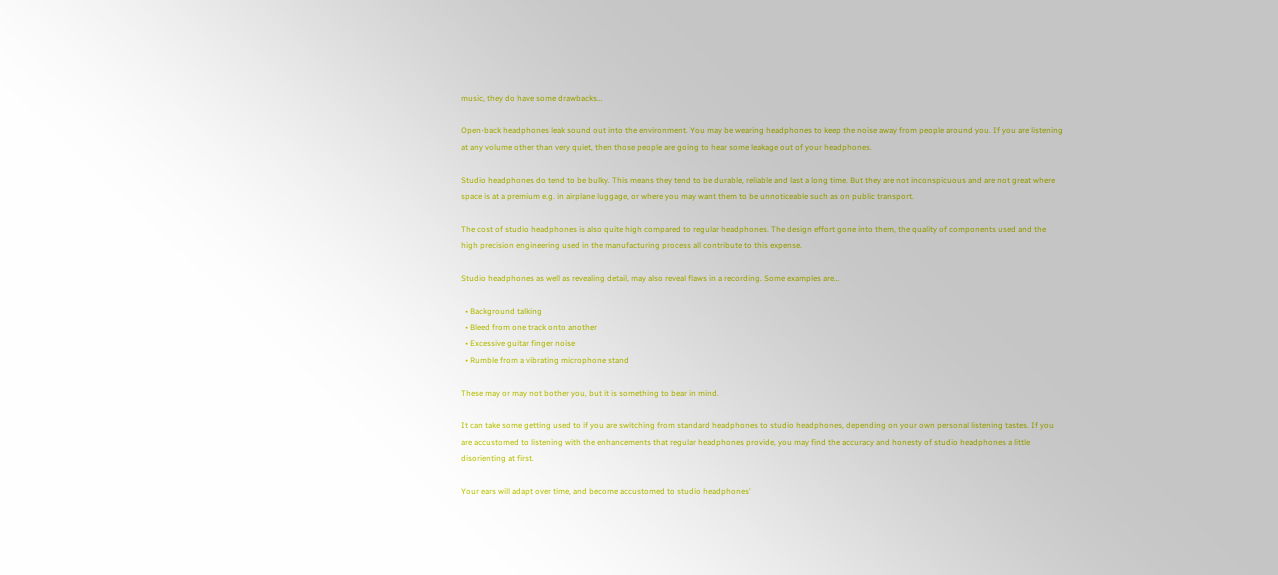music, they do have some drawbacks…

Open-back headphones leak sound out into the environment. You may be wearing headphones to keep the noise away from people around you. If you are listening at any volume other than very quiet, then those people are going to hear some leakage out of your headphones.

Studio headphones do tend to be bulky. This means they tend to be durable, reliable and last a long time. But they are not inconspicuous and are not great where space is at a premium e.g. in airplane luggage, or where you may want them to be unnoticeable such as on public transport.

The cost of studio headphones is also quite high compared to regular headphones. The design effort gone into them, the quality of components used and the high precision engineering used in the manufacturing process all contribute to this expense.

Studio headphones as well as revealing detail, may also reveal flaws in a recording. Some examples are…

  • Background talking
  • Bleed from one track onto another
  • Excessive guitar finger noise
  • Rumble from a vibrating microphone stand

These may or may not bother you, but it is something to bear in mind.

It can take some getting used to if you are switching from standard headphones to studio headphones, depending on your own personal listening tastes. If you are accustomed to listening with the enhancements that regular headphones provide, you may find the accuracy and honesty of studio headphones a little disorienting at first.

Your ears will adapt over time, and become accustomed to studio headphones’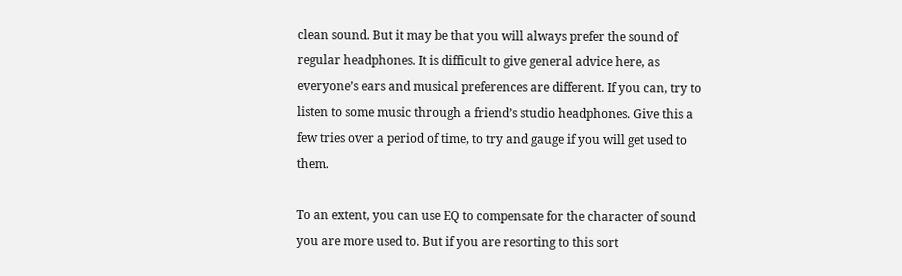clean sound. But it may be that you will always prefer the sound of regular headphones. It is difficult to give general advice here, as everyone’s ears and musical preferences are different. If you can, try to listen to some music through a friend’s studio headphones. Give this a few tries over a period of time, to try and gauge if you will get used to them.

To an extent, you can use EQ to compensate for the character of sound you are more used to. But if you are resorting to this sort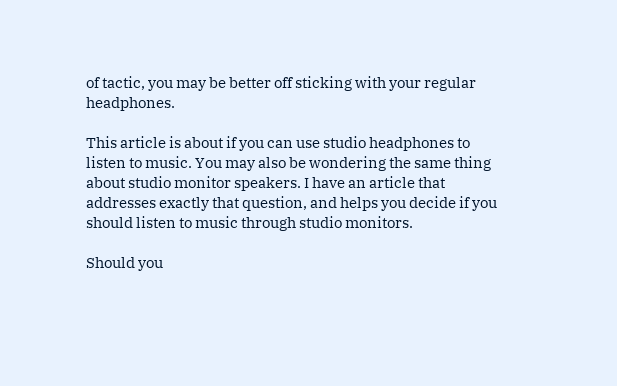of tactic, you may be better off sticking with your regular headphones.

This article is about if you can use studio headphones to listen to music. You may also be wondering the same thing about studio monitor speakers. I have an article that addresses exactly that question, and helps you decide if you should listen to music through studio monitors.

Should you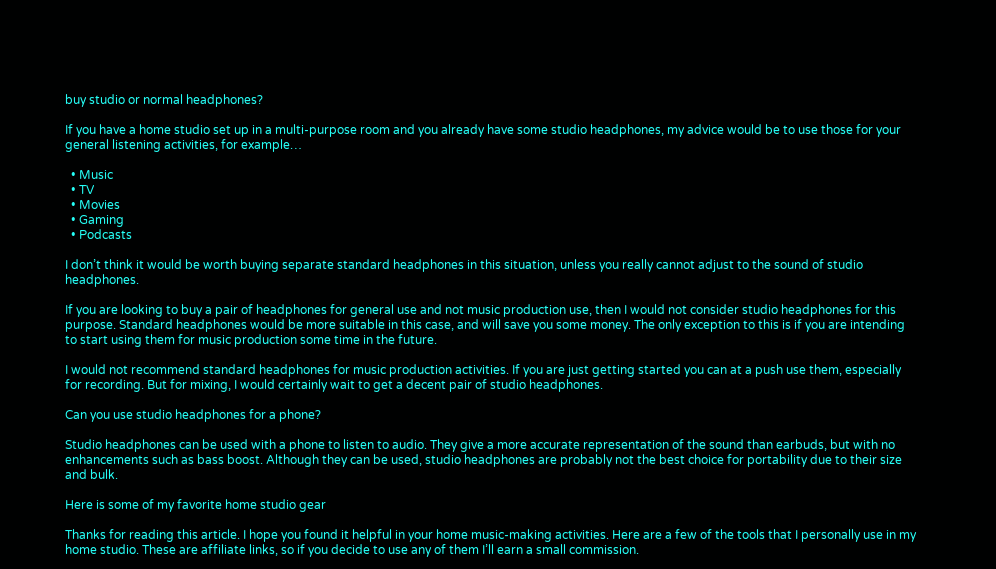buy studio or normal headphones?

If you have a home studio set up in a multi-purpose room and you already have some studio headphones, my advice would be to use those for your general listening activities, for example…

  • Music
  • TV
  • Movies
  • Gaming
  • Podcasts

I don’t think it would be worth buying separate standard headphones in this situation, unless you really cannot adjust to the sound of studio headphones.

If you are looking to buy a pair of headphones for general use and not music production use, then I would not consider studio headphones for this purpose. Standard headphones would be more suitable in this case, and will save you some money. The only exception to this is if you are intending to start using them for music production some time in the future.

I would not recommend standard headphones for music production activities. If you are just getting started you can at a push use them, especially for recording. But for mixing, I would certainly wait to get a decent pair of studio headphones.

Can you use studio headphones for a phone?

Studio headphones can be used with a phone to listen to audio. They give a more accurate representation of the sound than earbuds, but with no enhancements such as bass boost. Although they can be used, studio headphones are probably not the best choice for portability due to their size and bulk.

Here is some of my favorite home studio gear

Thanks for reading this article. I hope you found it helpful in your home music-making activities. Here are a few of the tools that I personally use in my home studio. These are affiliate links, so if you decide to use any of them I’ll earn a small commission.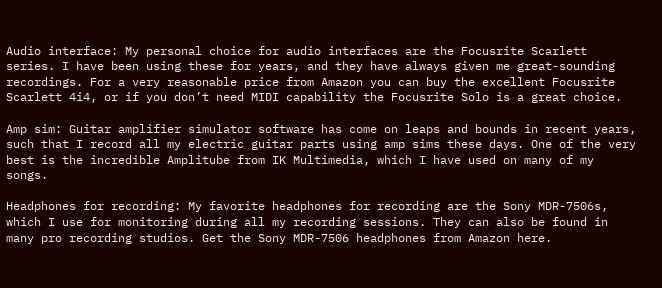Audio interface: My personal choice for audio interfaces are the Focusrite Scarlett series. I have been using these for years, and they have always given me great-sounding recordings. For a very reasonable price from Amazon you can buy the excellent Focusrite Scarlett 4i4, or if you don’t need MIDI capability the Focusrite Solo is a great choice.

Amp sim: Guitar amplifier simulator software has come on leaps and bounds in recent years, such that I record all my electric guitar parts using amp sims these days. One of the very best is the incredible Amplitube from IK Multimedia, which I have used on many of my songs.

Headphones for recording: My favorite headphones for recording are the Sony MDR-7506s, which I use for monitoring during all my recording sessions. They can also be found in many pro recording studios. Get the Sony MDR-7506 headphones from Amazon here.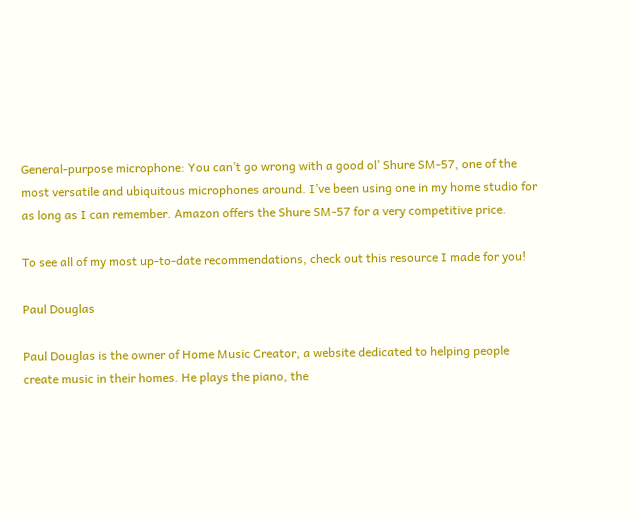General-purpose microphone: You can’t go wrong with a good ol’ Shure SM-57, one of the most versatile and ubiquitous microphones around. I’ve been using one in my home studio for as long as I can remember. Amazon offers the Shure SM-57 for a very competitive price.

To see all of my most up-to-date recommendations, check out this resource I made for you!

Paul Douglas

Paul Douglas is the owner of Home Music Creator, a website dedicated to helping people create music in their homes. He plays the piano, the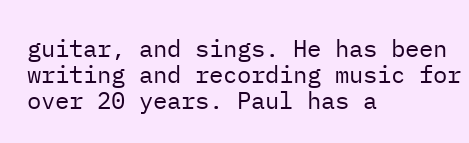guitar, and sings. He has been writing and recording music for over 20 years. Paul has a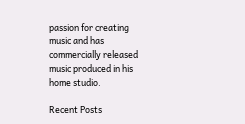passion for creating music and has commercially released music produced in his home studio.

Recent Posts